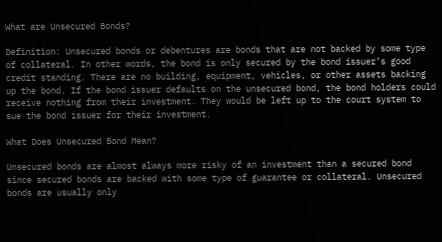What are Unsecured Bonds?

Definition: Unsecured bonds or debentures are bonds that are not backed by some type of collateral. In other words, the bond is only secured by the bond issuer’s good credit standing. There are no building, equipment, vehicles, or other assets backing up the bond. If the bond issuer defaults on the unsecured bond, the bond holders could receive nothing from their investment. They would be left up to the court system to sue the bond issuer for their investment.

What Does Unsecured Bond Mean?

Unsecured bonds are almost always more risky of an investment than a secured bond since secured bonds are backed with some type of guarantee or collateral. Unsecured bonds are usually only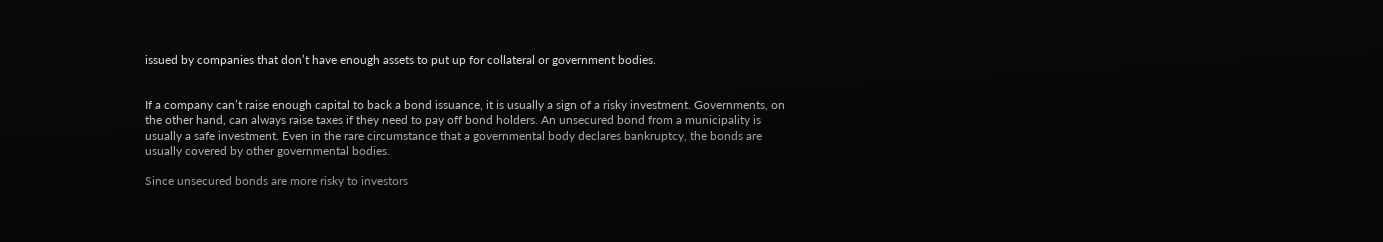issued by companies that don’t have enough assets to put up for collateral or government bodies.


If a company can’t raise enough capital to back a bond issuance, it is usually a sign of a risky investment. Governments, on the other hand, can always raise taxes if they need to pay off bond holders. An unsecured bond from a municipality is usually a safe investment. Even in the rare circumstance that a governmental body declares bankruptcy, the bonds are usually covered by other governmental bodies.

Since unsecured bonds are more risky to investors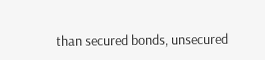than secured bonds, unsecured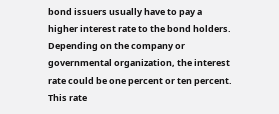bond issuers usually have to pay a higher interest rate to the bond holders. Depending on the company or governmental organization, the interest rate could be one percent or ten percent. This rate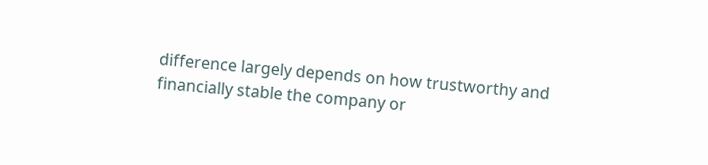difference largely depends on how trustworthy and financially stable the company or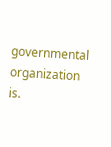governmental organization is.